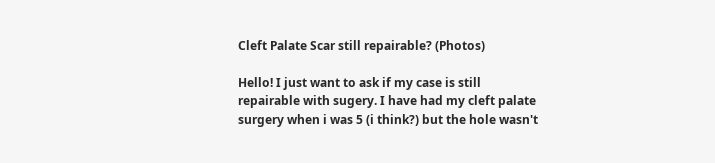Cleft Palate Scar still repairable? (Photos)

Hello! I just want to ask if my case is still repairable with sugery. I have had my cleft palate surgery when i was 5 (i think?) but the hole wasn't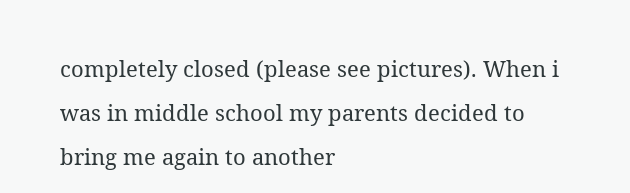completely closed (please see pictures). When i was in middle school my parents decided to bring me again to another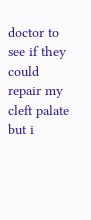doctor to see if they could repair my cleft palate but i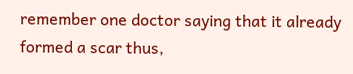remember one doctor saying that it already formed a scar thus,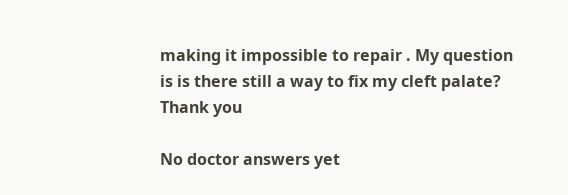making it impossible to repair . My question is is there still a way to fix my cleft palate? Thank you

No doctor answers yet